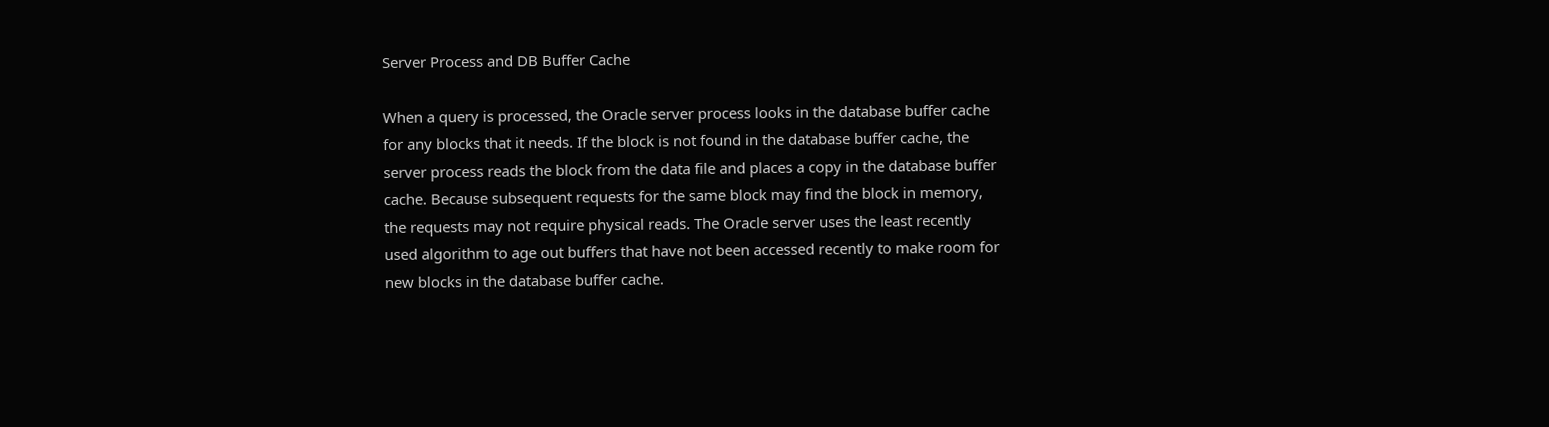Server Process and DB Buffer Cache

When a query is processed, the Oracle server process looks in the database buffer cache for any blocks that it needs. If the block is not found in the database buffer cache, the server process reads the block from the data file and places a copy in the database buffer cache. Because subsequent requests for the same block may find the block in memory, the requests may not require physical reads. The Oracle server uses the least recently used algorithm to age out buffers that have not been accessed recently to make room for new blocks in the database buffer cache.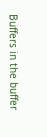Buffers in the buffer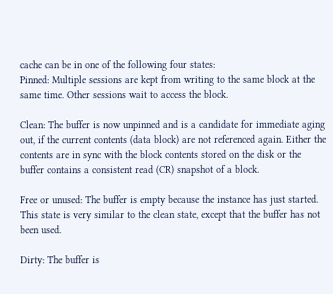cache can be in one of the following four states:
Pinned: Multiple sessions are kept from writing to the same block at the same time. Other sessions wait to access the block.

Clean: The buffer is now unpinned and is a candidate for immediate aging out, if the current contents (data block) are not referenced again. Either the contents are in sync with the block contents stored on the disk or the buffer contains a consistent read (CR) snapshot of a block.

Free or unused: The buffer is empty because the instance has just started. This state is very similar to the clean state, except that the buffer has not been used.

Dirty: The buffer is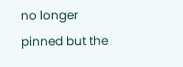no longer pinned but the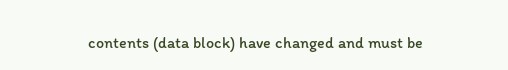contents (data block) have changed and must be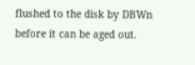flushed to the disk by DBWn before it can be aged out.